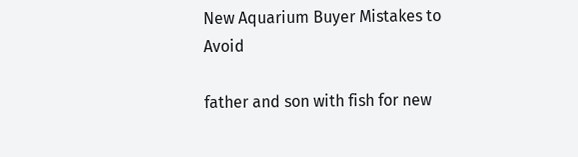New Aquarium Buyer Mistakes to Avoid

father and son with fish for new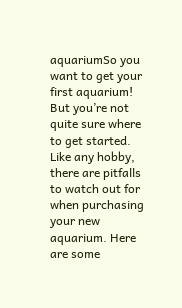aquariumSo you want to get your first aquarium! But you’re not quite sure where to get started. Like any hobby, there are pitfalls to watch out for when purchasing your new aquarium. Here are some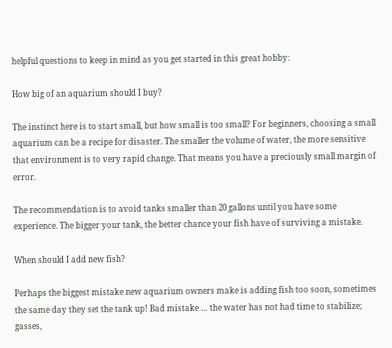helpful questions to keep in mind as you get started in this great hobby:

How big of an aquarium should I buy?

The instinct here is to start small, but how small is too small? For beginners, choosing a small aquarium can be a recipe for disaster. The smaller the volume of water, the more sensitive that environment is to very rapid change. That means you have a preciously small margin of error.

The recommendation is to avoid tanks smaller than 20 gallons until you have some experience. The bigger your tank, the better chance your fish have of surviving a mistake.

When should I add new fish?

Perhaps the biggest mistake new aquarium owners make is adding fish too soon, sometimes the same day they set the tank up! Bad mistake … the water has not had time to stabilize; gasses,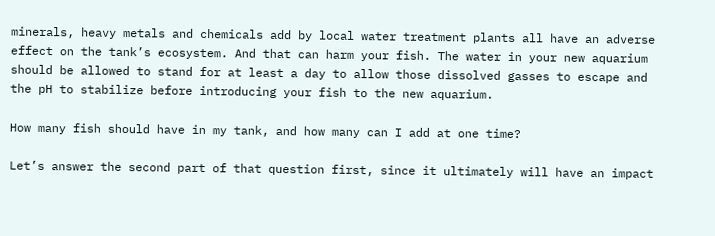minerals, heavy metals and chemicals add by local water treatment plants all have an adverse effect on the tank’s ecosystem. And that can harm your fish. The water in your new aquarium should be allowed to stand for at least a day to allow those dissolved gasses to escape and the pH to stabilize before introducing your fish to the new aquarium.

How many fish should have in my tank, and how many can I add at one time?

Let’s answer the second part of that question first, since it ultimately will have an impact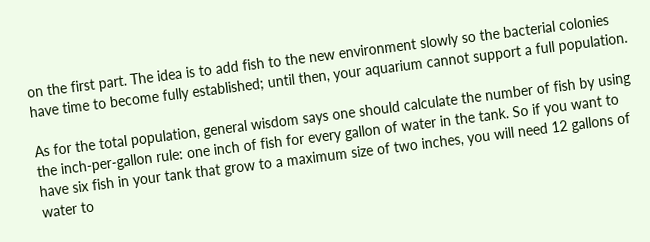on the first part. The idea is to add fish to the new environment slowly so the bacterial colonies have time to become fully established; until then, your aquarium cannot support a full population.

As for the total population, general wisdom says one should calculate the number of fish by using the inch-per-gallon rule: one inch of fish for every gallon of water in the tank. So if you want to have six fish in your tank that grow to a maximum size of two inches, you will need 12 gallons of water to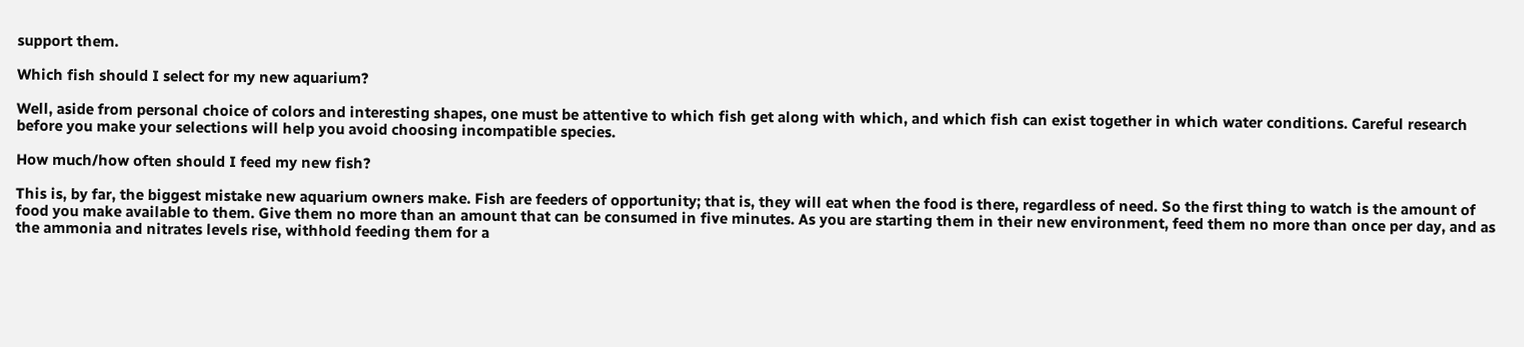support them.

Which fish should I select for my new aquarium?

Well, aside from personal choice of colors and interesting shapes, one must be attentive to which fish get along with which, and which fish can exist together in which water conditions. Careful research before you make your selections will help you avoid choosing incompatible species.

How much/how often should I feed my new fish?

This is, by far, the biggest mistake new aquarium owners make. Fish are feeders of opportunity; that is, they will eat when the food is there, regardless of need. So the first thing to watch is the amount of food you make available to them. Give them no more than an amount that can be consumed in five minutes. As you are starting them in their new environment, feed them no more than once per day, and as the ammonia and nitrates levels rise, withhold feeding them for a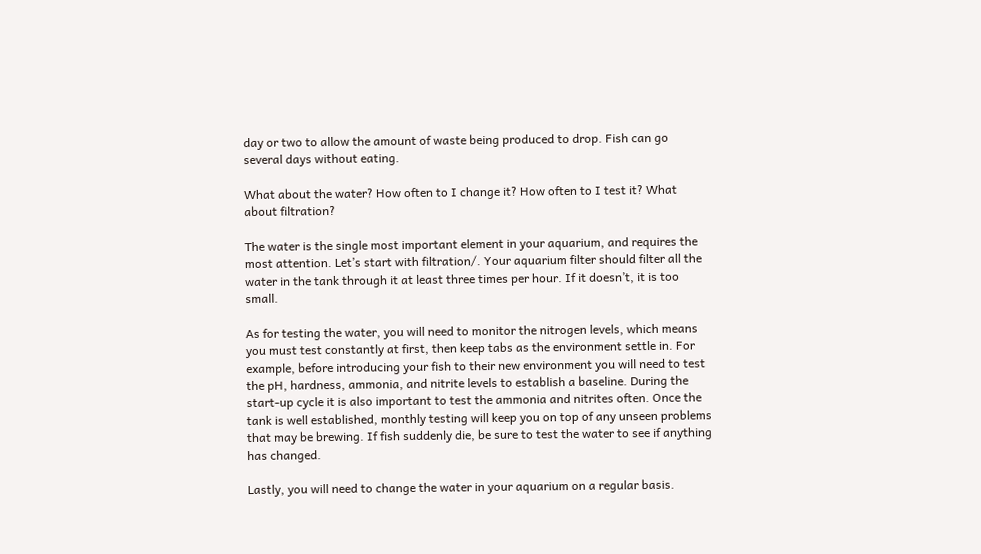day or two to allow the amount of waste being produced to drop. Fish can go several days without eating.

What about the water? How often to I change it? How often to I test it? What about filtration?

The water is the single most important element in your aquarium, and requires the most attention. Let’s start with filtration/. Your aquarium filter should filter all the water in the tank through it at least three times per hour. If it doesn’t, it is too small.

As for testing the water, you will need to monitor the nitrogen levels, which means you must test constantly at first, then keep tabs as the environment settle in. For example, before introducing your fish to their new environment you will need to test the pH, hardness, ammonia, and nitrite levels to establish a baseline. During the start-up cycle it is also important to test the ammonia and nitrites often. Once the tank is well established, monthly testing will keep you on top of any unseen problems that may be brewing. If fish suddenly die, be sure to test the water to see if anything has changed.

Lastly, you will need to change the water in your aquarium on a regular basis.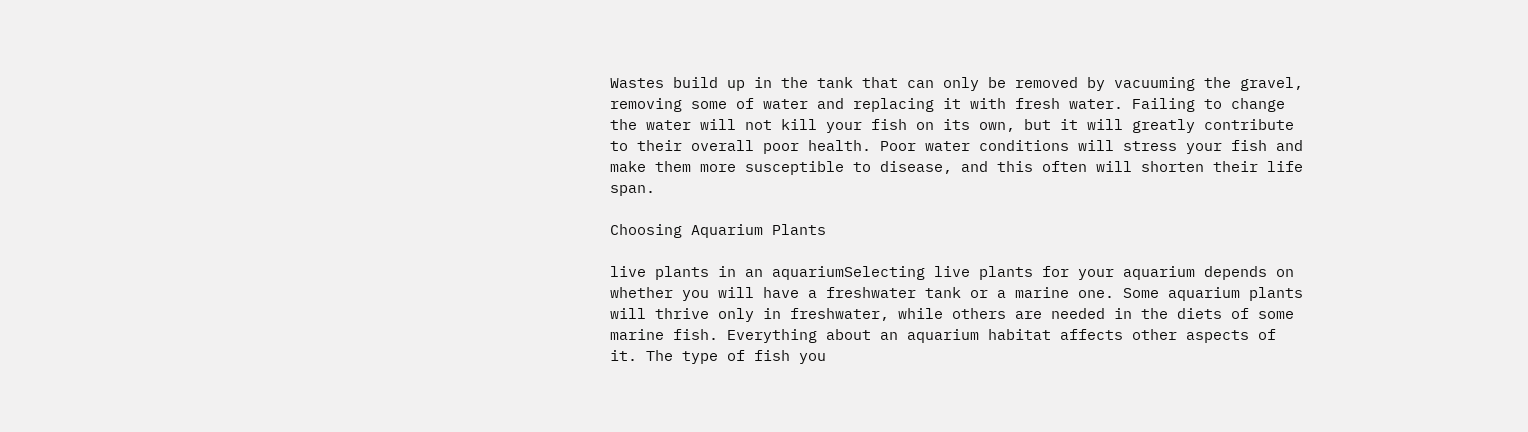Wastes build up in the tank that can only be removed by vacuuming the gravel, removing some of water and replacing it with fresh water. Failing to change the water will not kill your fish on its own, but it will greatly contribute to their overall poor health. Poor water conditions will stress your fish and make them more susceptible to disease, and this often will shorten their life span.

Choosing Aquarium Plants

live plants in an aquariumSelecting live plants for your aquarium depends on whether you will have a freshwater tank or a marine one. Some aquarium plants will thrive only in freshwater, while others are needed in the diets of some marine fish. Everything about an aquarium habitat affects other aspects of it. The type of fish you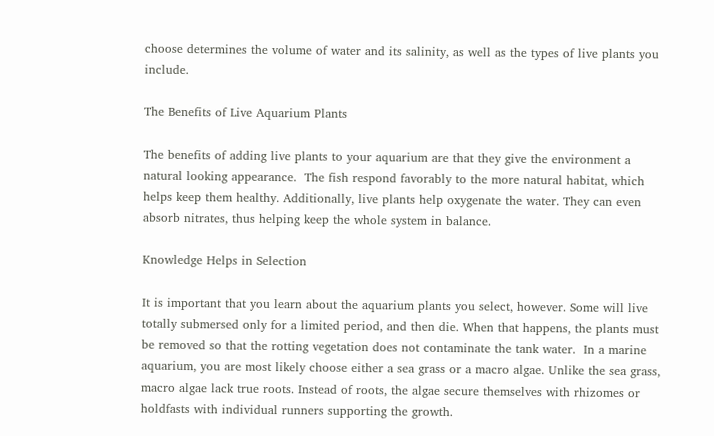choose determines the volume of water and its salinity, as well as the types of live plants you include.

The Benefits of Live Aquarium Plants

The benefits of adding live plants to your aquarium are that they give the environment a natural looking appearance.  The fish respond favorably to the more natural habitat, which helps keep them healthy. Additionally, live plants help oxygenate the water. They can even absorb nitrates, thus helping keep the whole system in balance.

Knowledge Helps in Selection

It is important that you learn about the aquarium plants you select, however. Some will live totally submersed only for a limited period, and then die. When that happens, the plants must be removed so that the rotting vegetation does not contaminate the tank water.  In a marine aquarium, you are most likely choose either a sea grass or a macro algae. Unlike the sea grass, macro algae lack true roots. Instead of roots, the algae secure themselves with rhizomes or holdfasts with individual runners supporting the growth.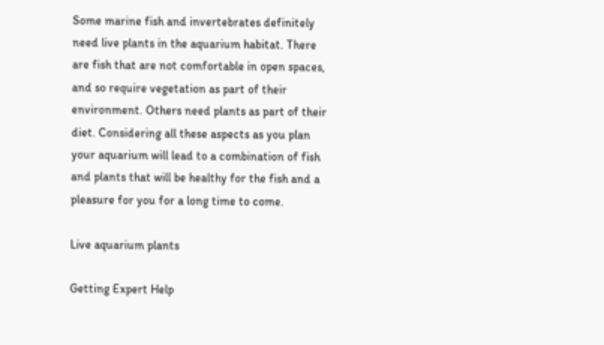Some marine fish and invertebrates definitely need live plants in the aquarium habitat. There are fish that are not comfortable in open spaces, and so require vegetation as part of their environment. Others need plants as part of their diet. Considering all these aspects as you plan your aquarium will lead to a combination of fish and plants that will be healthy for the fish and a pleasure for you for a long time to come.

Live aquarium plants

Getting Expert Help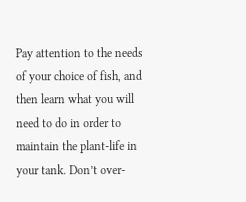Pay attention to the needs of your choice of fish, and then learn what you will need to do in order to maintain the plant-life in your tank. Don’t over-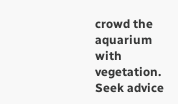crowd the aquarium with vegetation. Seek advice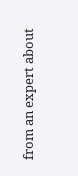from an expert about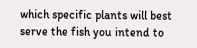which specific plants will best serve the fish you intend to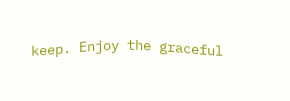keep. Enjoy the graceful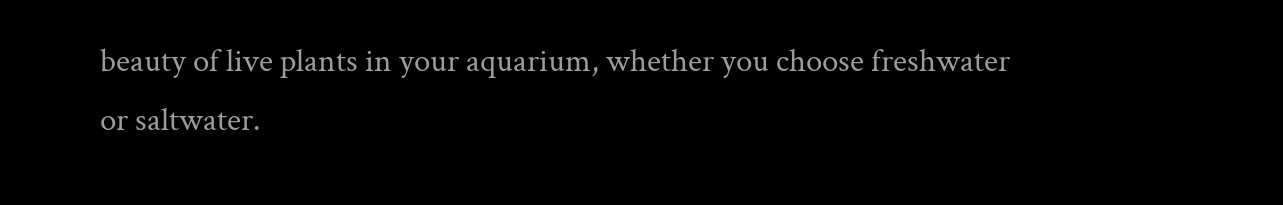beauty of live plants in your aquarium, whether you choose freshwater or saltwater.